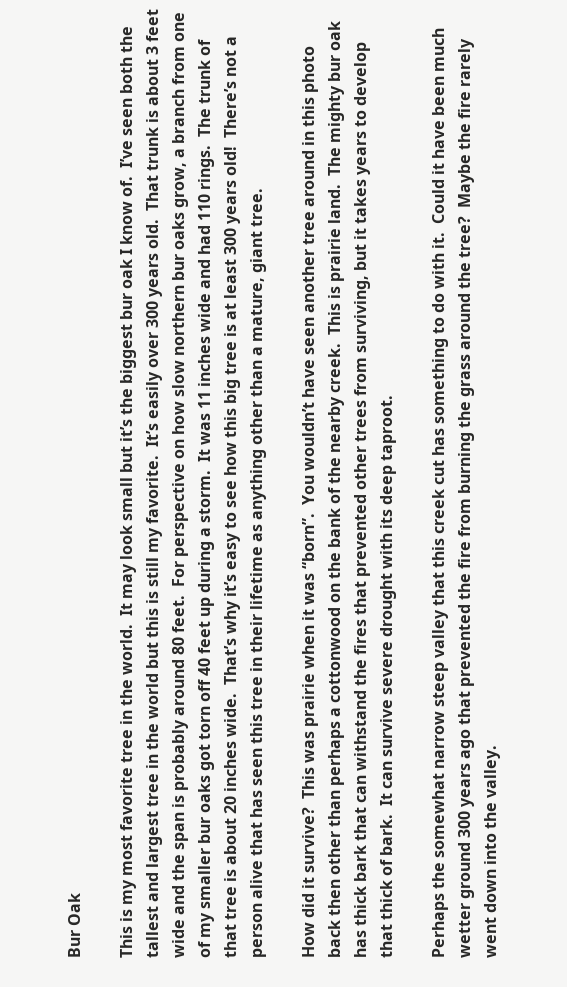Bur Oak

This is my most favorite tree in the world.  It may look small but it’s the biggest bur oak I know of.  I’ve seen both the tallest and largest tree in the world but this is still my favorite.  It’s easily over 300 years old.  That trunk is about 3 feet wide and the span is probably around 80 feet.  For perspective on how slow northern bur oaks grow, a branch from one of my smaller bur oaks got torn off 40 feet up during a storm.  It was 11 inches wide and had 110 rings.  The trunk of that tree is about 20 inches wide.  That’s why it’s easy to see how this big tree is at least 300 years old!  There’s not a person alive that has seen this tree in their lifetime as anything other than a mature, giant tree.

How did it survive?  This was prairie when it was “born”.  You wouldn’t have seen another tree around in this photo back then other than perhaps a cottonwood on the bank of the nearby creek.  This is prairie land.  The mighty bur oak has thick bark that can withstand the fires that prevented other trees from surviving, but it takes years to develop that thick of bark.  It can survive severe drought with its deep taproot.

Perhaps the somewhat narrow steep valley that this creek cut has something to do with it.  Could it have been much wetter ground 300 years ago that prevented the fire from burning the grass around the tree?  Maybe the fire rarely went down into the valley.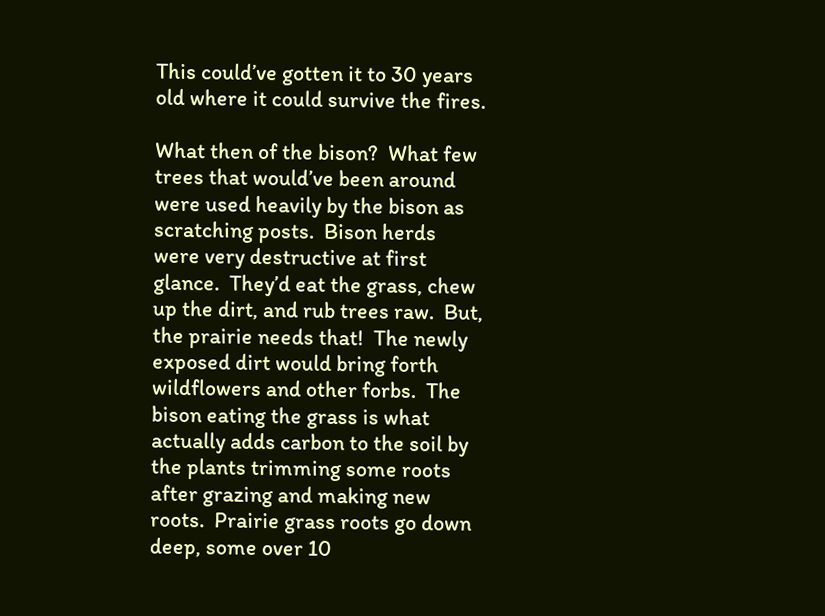This could’ve gotten it to 30 years old where it could survive the fires.

What then of the bison?  What few trees that would’ve been around were used heavily by the bison as scratching posts.  Bison herds were very destructive at first glance.  They’d eat the grass, chew up the dirt, and rub trees raw.  But, the prairie needs that!  The newly exposed dirt would bring forth wildflowers and other forbs.  The bison eating the grass is what actually adds carbon to the soil by the plants trimming some roots after grazing and making new roots.  Prairie grass roots go down deep, some over 10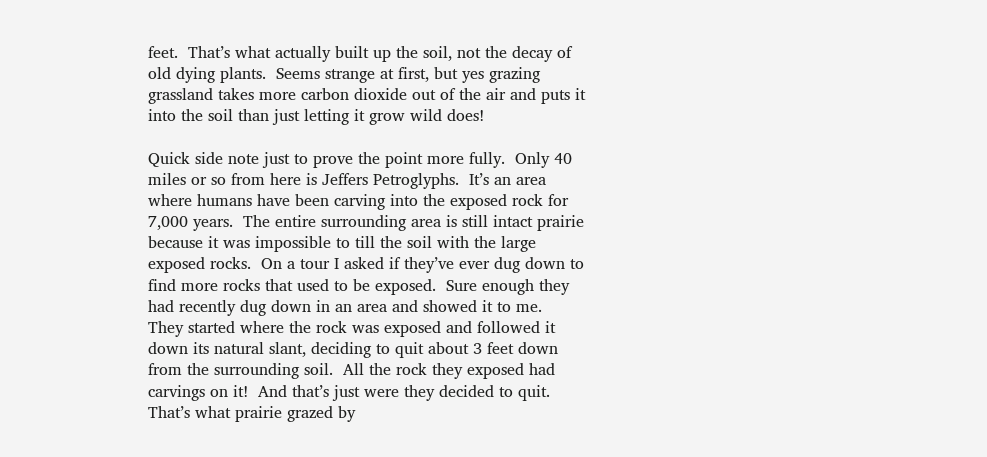feet.  That’s what actually built up the soil, not the decay of old dying plants.  Seems strange at first, but yes grazing grassland takes more carbon dioxide out of the air and puts it into the soil than just letting it grow wild does!

Quick side note just to prove the point more fully.  Only 40 miles or so from here is Jeffers Petroglyphs.  It’s an area where humans have been carving into the exposed rock for 7,000 years.  The entire surrounding area is still intact prairie because it was impossible to till the soil with the large exposed rocks.  On a tour I asked if they’ve ever dug down to find more rocks that used to be exposed.  Sure enough they had recently dug down in an area and showed it to me.  They started where the rock was exposed and followed it down its natural slant, deciding to quit about 3 feet down from the surrounding soil.  All the rock they exposed had carvings on it!  And that’s just were they decided to quit.  That’s what prairie grazed by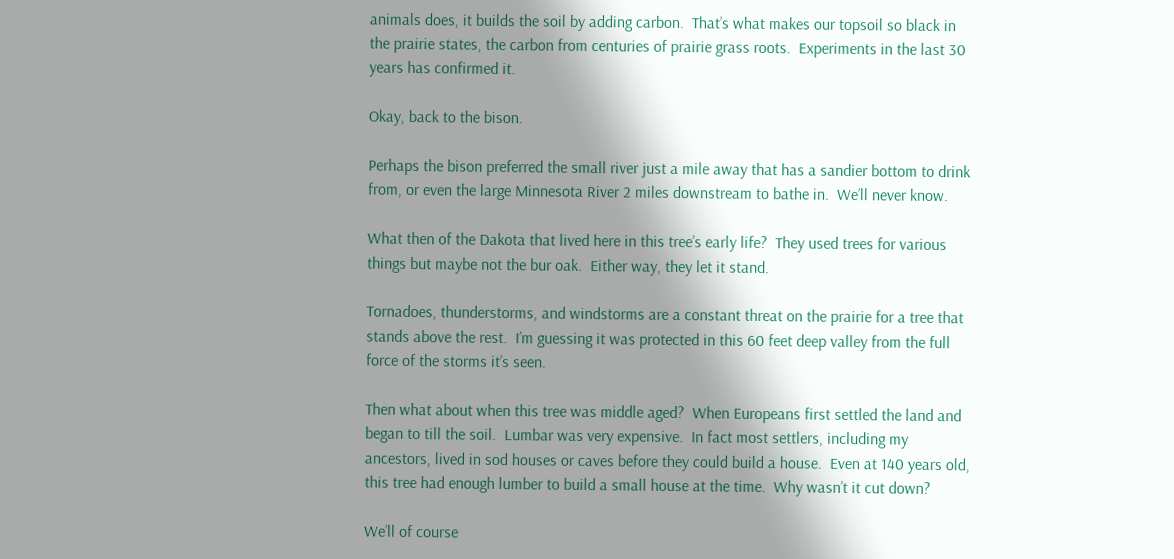animals does, it builds the soil by adding carbon.  That’s what makes our topsoil so black in the prairie states, the carbon from centuries of prairie grass roots.  Experiments in the last 30 years has confirmed it.

Okay, back to the bison.

Perhaps the bison preferred the small river just a mile away that has a sandier bottom to drink from, or even the large Minnesota River 2 miles downstream to bathe in.  We’ll never know.

What then of the Dakota that lived here in this tree’s early life?  They used trees for various things but maybe not the bur oak.  Either way, they let it stand.

Tornadoes, thunderstorms, and windstorms are a constant threat on the prairie for a tree that stands above the rest.  I’m guessing it was protected in this 60 feet deep valley from the full force of the storms it’s seen.

Then what about when this tree was middle aged?  When Europeans first settled the land and began to till the soil.  Lumbar was very expensive.  In fact most settlers, including my ancestors, lived in sod houses or caves before they could build a house.  Even at 140 years old, this tree had enough lumber to build a small house at the time.  Why wasn’t it cut down?

We’ll of course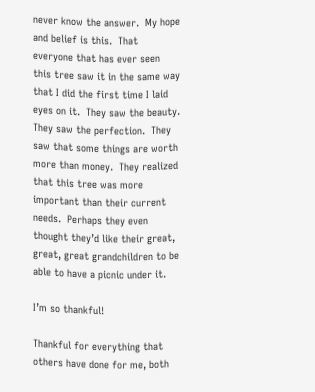never know the answer.  My hope and belief is this.  That everyone that has ever seen this tree saw it in the same way that I did the first time I laid eyes on it.  They saw the beauty.  They saw the perfection.  They saw that some things are worth more than money.  They realized that this tree was more important than their current needs.  Perhaps they even thought they’d like their great, great, great grandchildren to be able to have a picnic under it.

I’m so thankful!

Thankful for everything that others have done for me, both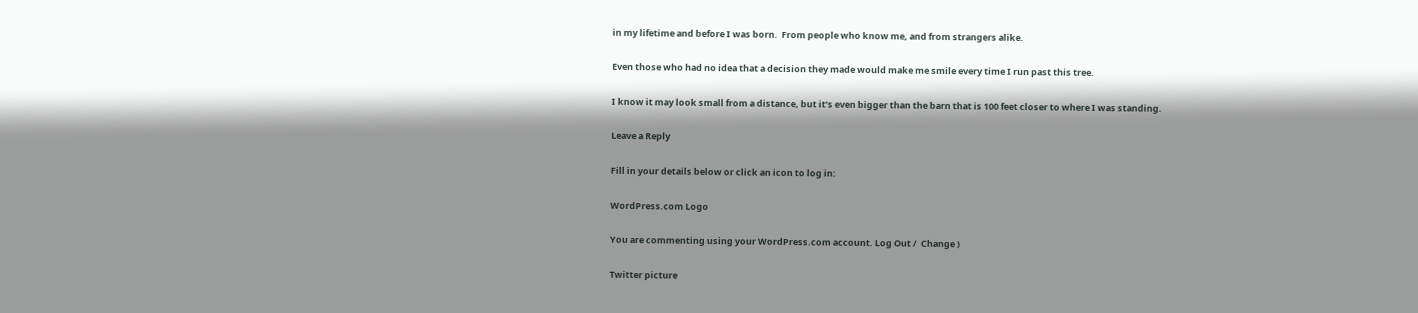in my lifetime and before I was born.  From people who know me, and from strangers alike.

Even those who had no idea that a decision they made would make me smile every time I run past this tree.

I know it may look small from a distance, but it’s even bigger than the barn that is 100 feet closer to where I was standing.

Leave a Reply

Fill in your details below or click an icon to log in:

WordPress.com Logo

You are commenting using your WordPress.com account. Log Out /  Change )

Twitter picture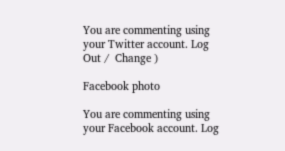You are commenting using your Twitter account. Log Out /  Change )

Facebook photo

You are commenting using your Facebook account. Log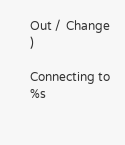Out /  Change )

Connecting to %s